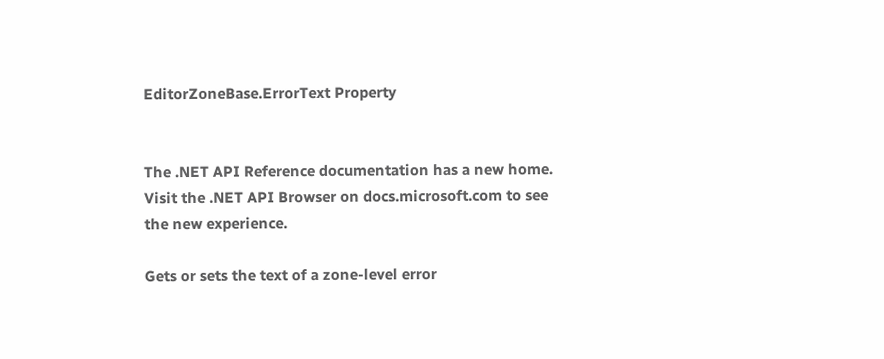EditorZoneBase.ErrorText Property


The .NET API Reference documentation has a new home. Visit the .NET API Browser on docs.microsoft.com to see the new experience.

Gets or sets the text of a zone-level error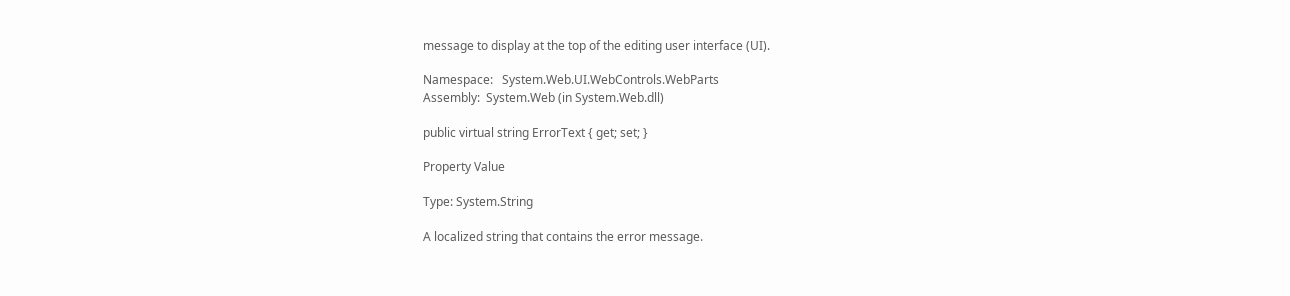message to display at the top of the editing user interface (UI).

Namespace:   System.Web.UI.WebControls.WebParts
Assembly:  System.Web (in System.Web.dll)

public virtual string ErrorText { get; set; }

Property Value

Type: System.String

A localized string that contains the error message.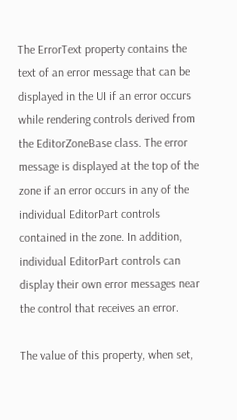The ErrorText property contains the text of an error message that can be displayed in the UI if an error occurs while rendering controls derived from the EditorZoneBase class. The error message is displayed at the top of the zone if an error occurs in any of the individual EditorPart controls contained in the zone. In addition, individual EditorPart controls can display their own error messages near the control that receives an error.

The value of this property, when set,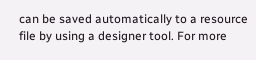can be saved automatically to a resource file by using a designer tool. For more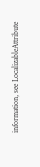information, see LocalizableAttribute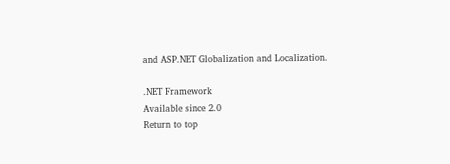and ASP.NET Globalization and Localization.

.NET Framework
Available since 2.0
Return to top